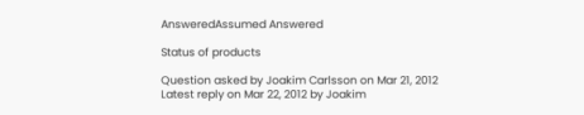AnsweredAssumed Answered

Status of products

Question asked by Joakim Carlsson on Mar 21, 2012
Latest reply on Mar 22, 2012 by Joakim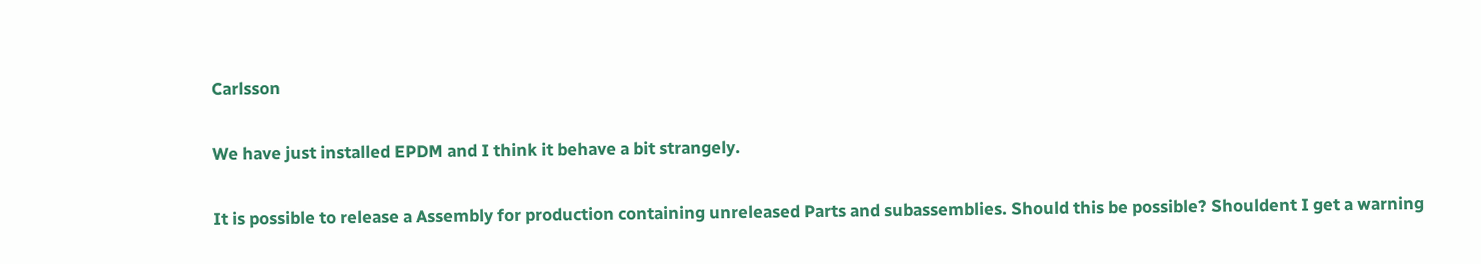Carlsson

We have just installed EPDM and I think it behave a bit strangely.

It is possible to release a Assembly for production containing unreleased Parts and subassemblies. Should this be possible? Shouldent I get a warning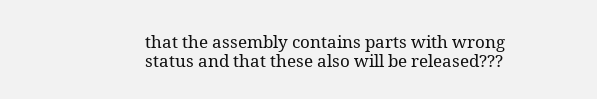that the assembly contains parts with wrong status and that these also will be released???